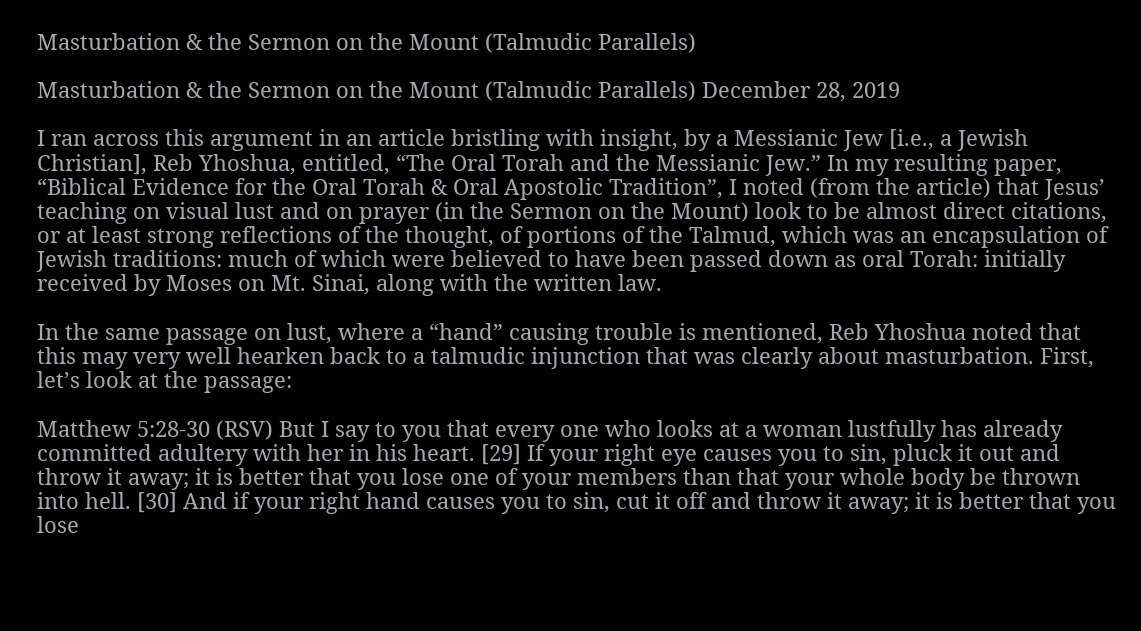Masturbation & the Sermon on the Mount (Talmudic Parallels)

Masturbation & the Sermon on the Mount (Talmudic Parallels) December 28, 2019

I ran across this argument in an article bristling with insight, by a Messianic Jew [i.e., a Jewish Christian], Reb Yhoshua, entitled, “The Oral Torah and the Messianic Jew.” In my resulting paper, “Biblical Evidence for the Oral Torah & Oral Apostolic Tradition”, I noted (from the article) that Jesus’ teaching on visual lust and on prayer (in the Sermon on the Mount) look to be almost direct citations, or at least strong reflections of the thought, of portions of the Talmud, which was an encapsulation of Jewish traditions: much of which were believed to have been passed down as oral Torah: initially received by Moses on Mt. Sinai, along with the written law.

In the same passage on lust, where a “hand” causing trouble is mentioned, Reb Yhoshua noted that this may very well hearken back to a talmudic injunction that was clearly about masturbation. First, let’s look at the passage:

Matthew 5:28-30 (RSV) But I say to you that every one who looks at a woman lustfully has already committed adultery with her in his heart. [29] If your right eye causes you to sin, pluck it out and throw it away; it is better that you lose one of your members than that your whole body be thrown into hell. [30] And if your right hand causes you to sin, cut it off and throw it away; it is better that you lose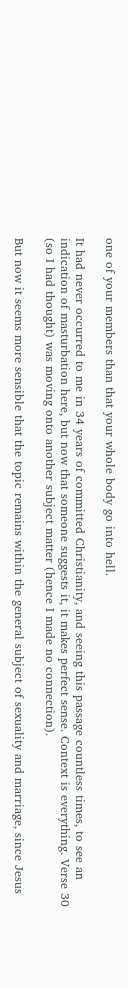one of your members than that your whole body go into hell.

It had never occurred to me in 34 years of committed Christianity, and seeing this passage countless times, to see an indication of masturbation here, but now that someone suggests it, it makes perfect sense. Context is everything. Verse 30 (so I had thought) was moving onto another subject matter (hence I made no connection).

But now it seems more sensible that the topic remains within the general subject of sexuality and marriage, since Jesus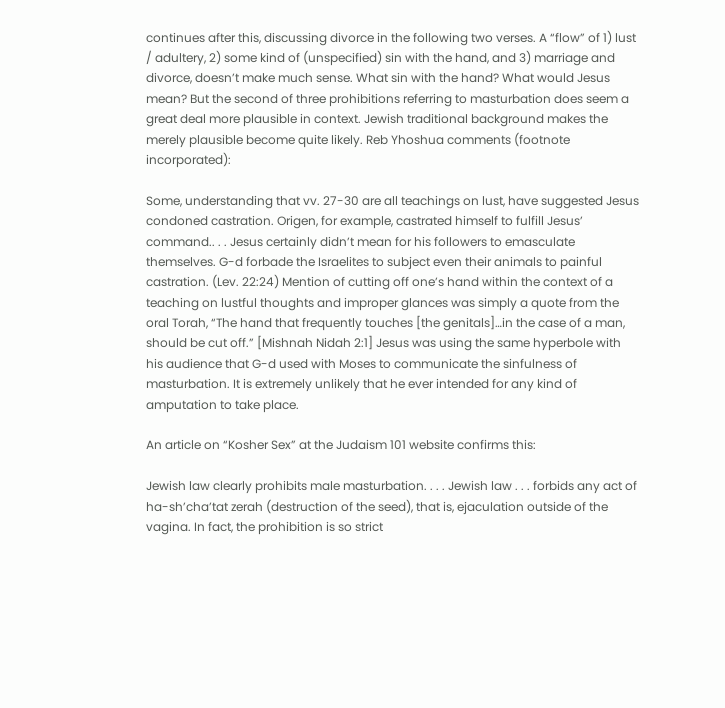continues after this, discussing divorce in the following two verses. A “flow” of 1) lust / adultery, 2) some kind of (unspecified) sin with the hand, and 3) marriage and divorce, doesn’t make much sense. What sin with the hand? What would Jesus mean? But the second of three prohibitions referring to masturbation does seem a great deal more plausible in context. Jewish traditional background makes the merely plausible become quite likely. Reb Yhoshua comments (footnote incorporated):

Some, understanding that vv. 27-30 are all teachings on lust, have suggested Jesus condoned castration. Origen, for example, castrated himself to fulfill Jesus’ command.. . . Jesus certainly didn’t mean for his followers to emasculate themselves. G-d forbade the Israelites to subject even their animals to painful castration. (Lev. 22:24) Mention of cutting off one’s hand within the context of a teaching on lustful thoughts and improper glances was simply a quote from the oral Torah, “The hand that frequently touches [the genitals]…in the case of a man, should be cut off.” [Mishnah Nidah 2:1] Jesus was using the same hyperbole with his audience that G-d used with Moses to communicate the sinfulness of masturbation. It is extremely unlikely that he ever intended for any kind of amputation to take place.

An article on “Kosher Sex” at the Judaism 101 website confirms this:

Jewish law clearly prohibits male masturbation. . . . Jewish law . . . forbids any act of ha-sh’cha’tat zerah (destruction of the seed), that is, ejaculation outside of the vagina. In fact, the prohibition is so strict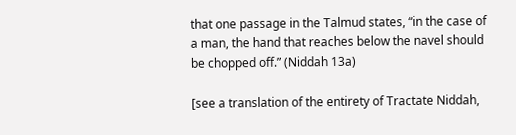that one passage in the Talmud states, “in the case of a man, the hand that reaches below the navel should be chopped off.” (Niddah 13a)

[see a translation of the entirety of Tractate Niddah,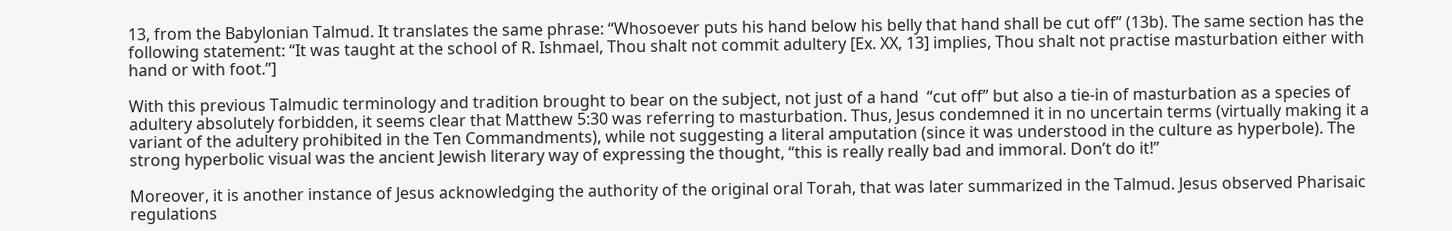13, from the Babylonian Talmud. It translates the same phrase: “Whosoever puts his hand below his belly that hand shall be cut off” (13b). The same section has the following statement: “It was taught at the school of R. Ishmael, Thou shalt not commit adultery [Ex. XX, 13] implies, Thou shalt not practise masturbation either with hand or with foot.”]

With this previous Talmudic terminology and tradition brought to bear on the subject, not just of a hand  “cut off” but also a tie-in of masturbation as a species of adultery absolutely forbidden, it seems clear that Matthew 5:30 was referring to masturbation. Thus, Jesus condemned it in no uncertain terms (virtually making it a variant of the adultery prohibited in the Ten Commandments), while not suggesting a literal amputation (since it was understood in the culture as hyperbole). The strong hyperbolic visual was the ancient Jewish literary way of expressing the thought, “this is really really bad and immoral. Don’t do it!”

Moreover, it is another instance of Jesus acknowledging the authority of the original oral Torah, that was later summarized in the Talmud. Jesus observed Pharisaic regulations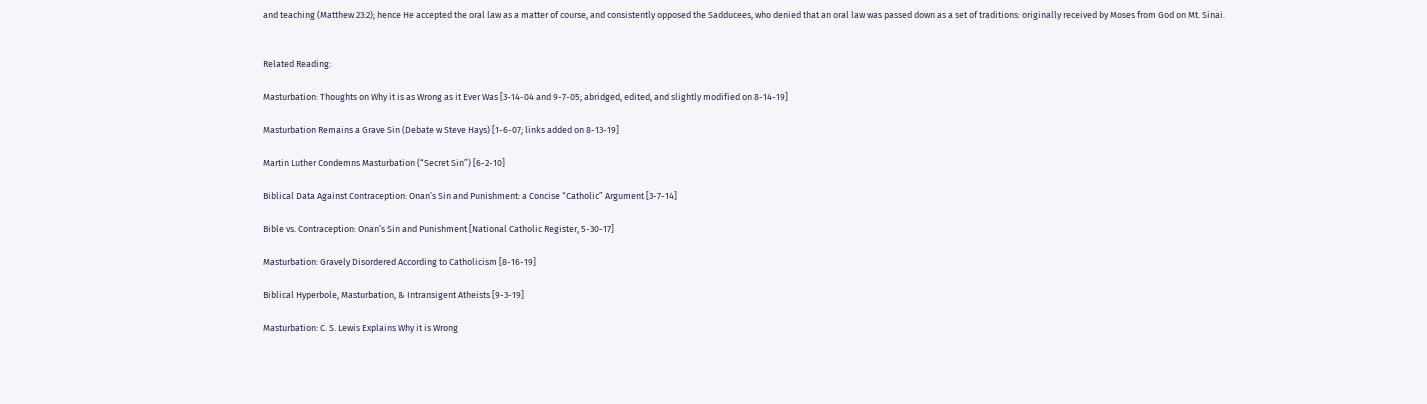and teaching (Matthew 23:2); hence He accepted the oral law as a matter of course, and consistently opposed the Sadducees, who denied that an oral law was passed down as a set of traditions: originally received by Moses from God on Mt. Sinai.


Related Reading:

Masturbation: Thoughts on Why it is as Wrong as it Ever Was [3-14-04 and 9-7-05; abridged, edited, and slightly modified on 8-14-19]

Masturbation Remains a Grave Sin (Debate w Steve Hays) [1-6-07; links added on 8-13-19]

Martin Luther Condemns Masturbation (“Secret Sin”) [6-2-10]

Biblical Data Against Contraception: Onan’s Sin and Punishment: a Concise “Catholic” Argument [3-7-14]

Bible vs. Contraception: Onan’s Sin and Punishment [National Catholic Register, 5-30-17]

Masturbation: Gravely Disordered According to Catholicism [8-16-19]

Biblical Hyperbole, Masturbation, & Intransigent Atheists [9-3-19]

Masturbation: C. S. Lewis Explains Why it is Wrong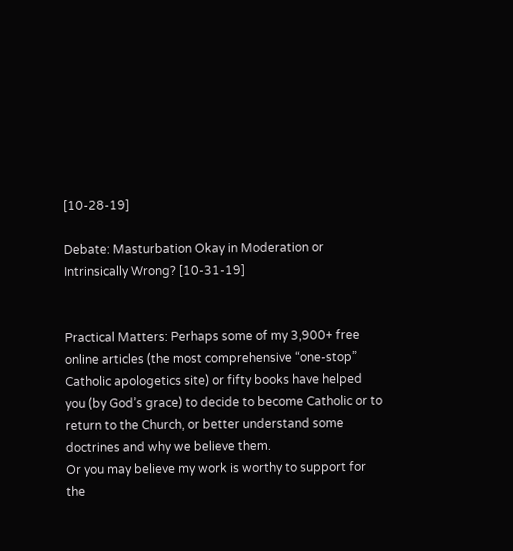[10-28-19]

Debate: Masturbation Okay in Moderation or Intrinsically Wrong? [10-31-19]


Practical Matters: Perhaps some of my 3,900+ free online articles (the most comprehensive “one-stop” Catholic apologetics site) or fifty books have helped you (by God’s grace) to decide to become Catholic or to return to the Church, or better understand some doctrines and why we believe them.
Or you may believe my work is worthy to support for the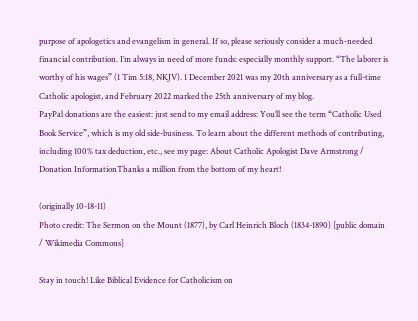purpose of apologetics and evangelism in general. If so, please seriously consider a much-needed financial contribution. I’m always in need of more funds: especially monthly support. “The laborer is worthy of his wages” (1 Tim 5:18, NKJV). 1 December 2021 was my 20th anniversary as a full-time Catholic apologist, and February 2022 marked the 25th anniversary of my blog.
PayPal donations are the easiest: just send to my email address: You’ll see the term “Catholic Used Book Service”, which is my old side-business. To learn about the different methods of contributing, including 100% tax deduction, etc., see my page: About Catholic Apologist Dave Armstrong / Donation InformationThanks a million from the bottom of my heart!

(originally 10-18-11)
Photo credit: The Sermon on the Mount (1877), by Carl Heinrich Bloch (1834-1890) [public domain / Wikimedia Commons]

Stay in touch! Like Biblical Evidence for Catholicism on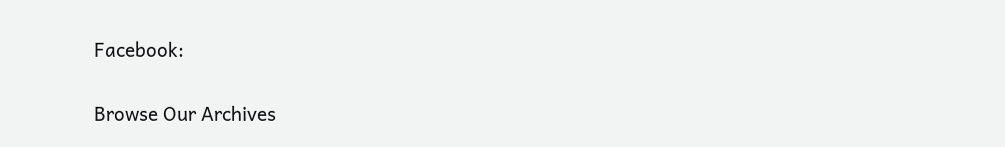Facebook:

Browse Our Archives